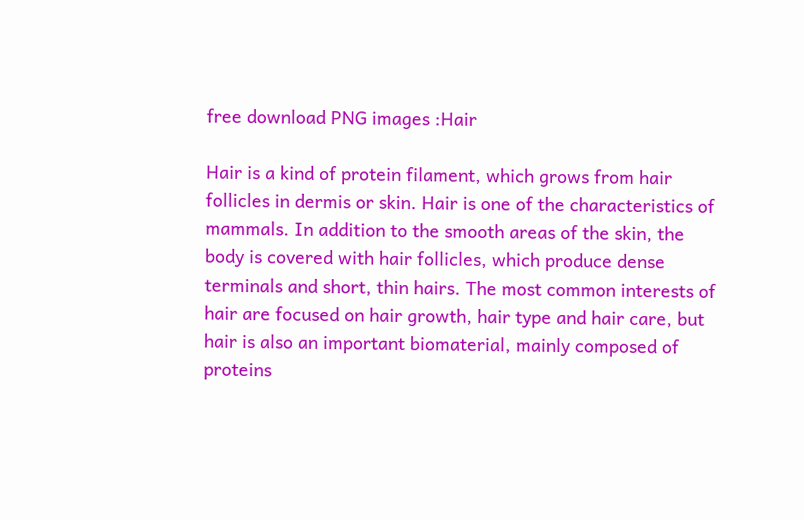free download PNG images :Hair

Hair is a kind of protein filament, which grows from hair follicles in dermis or skin. Hair is one of the characteristics of mammals. In addition to the smooth areas of the skin, the body is covered with hair follicles, which produce dense terminals and short, thin hairs. The most common interests of hair are focused on hair growth, hair type and hair care, but hair is also an important biomaterial, mainly composed of proteins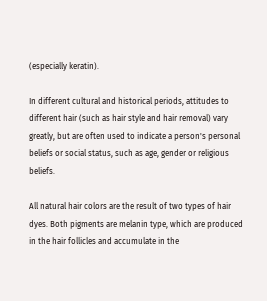(especially keratin).

In different cultural and historical periods, attitudes to different hair (such as hair style and hair removal) vary greatly, but are often used to indicate a person's personal beliefs or social status, such as age, gender or religious beliefs.

All natural hair colors are the result of two types of hair dyes. Both pigments are melanin type, which are produced in the hair follicles and accumulate in the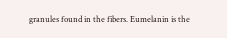granules found in the fibers. Eumelanin is the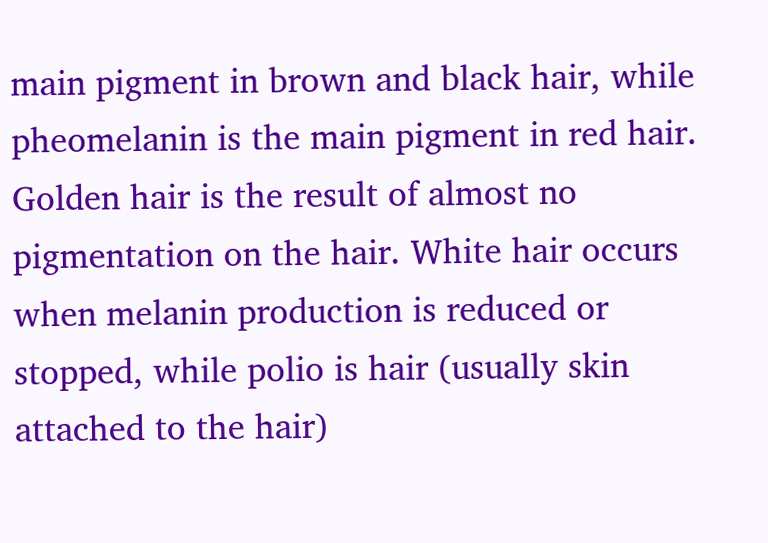main pigment in brown and black hair, while pheomelanin is the main pigment in red hair. Golden hair is the result of almost no pigmentation on the hair. White hair occurs when melanin production is reduced or stopped, while polio is hair (usually skin attached to the hair)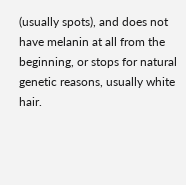(usually spots), and does not have melanin at all from the beginning, or stops for natural genetic reasons, usually white hair.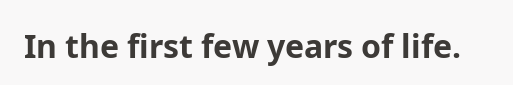In the first few years of life.